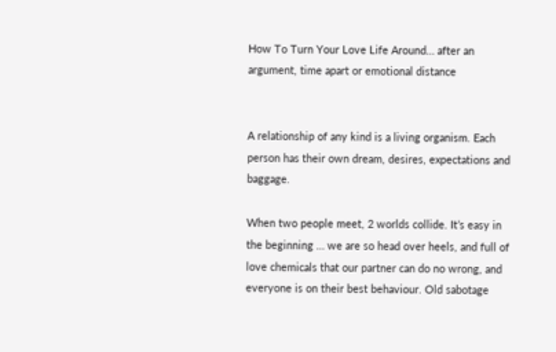How To Turn Your Love Life Around… after an argument, time apart or emotional distance


A relationship of any kind is a living organism. Each person has their own dream, desires, expectations and baggage.

When two people meet, 2 worlds collide. It’s easy in the beginning … we are so head over heels, and full of love chemicals that our partner can do no wrong, and everyone is on their best behaviour. Old sabotage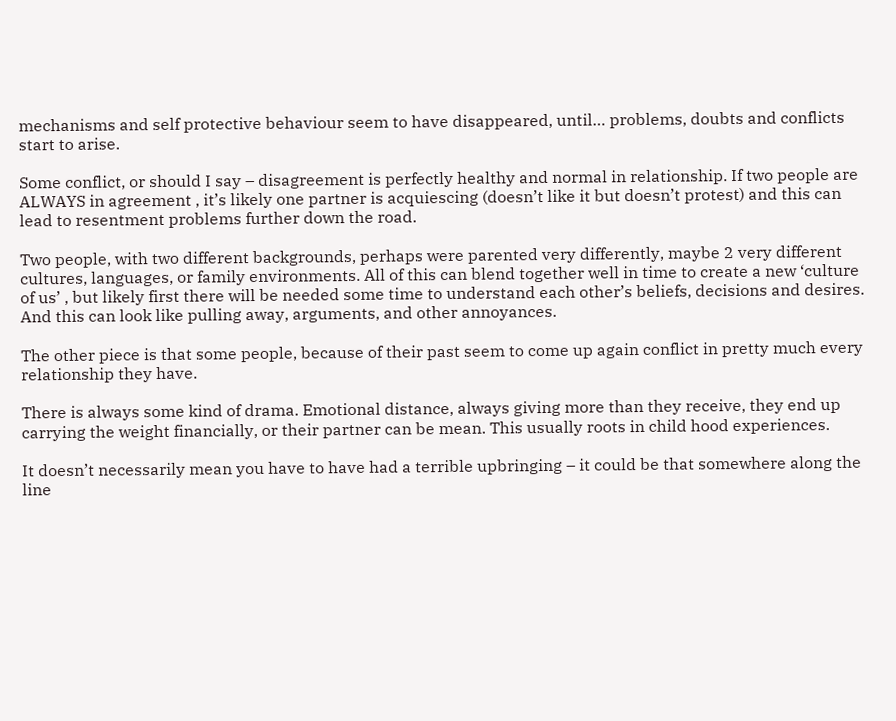mechanisms and self protective behaviour seem to have disappeared, until… problems, doubts and conflicts start to arise.

Some conflict, or should I say – disagreement is perfectly healthy and normal in relationship. If two people are ALWAYS in agreement , it’s likely one partner is acquiescing (doesn’t like it but doesn’t protest) and this can lead to resentment problems further down the road.

Two people, with two different backgrounds, perhaps were parented very differently, maybe 2 very different cultures, languages, or family environments. All of this can blend together well in time to create a new ‘culture of us’ , but likely first there will be needed some time to understand each other’s beliefs, decisions and desires. And this can look like pulling away, arguments, and other annoyances.

The other piece is that some people, because of their past seem to come up again conflict in pretty much every relationship they have.

There is always some kind of drama. Emotional distance, always giving more than they receive, they end up carrying the weight financially, or their partner can be mean. This usually roots in child hood experiences.

It doesn’t necessarily mean you have to have had a terrible upbringing – it could be that somewhere along the line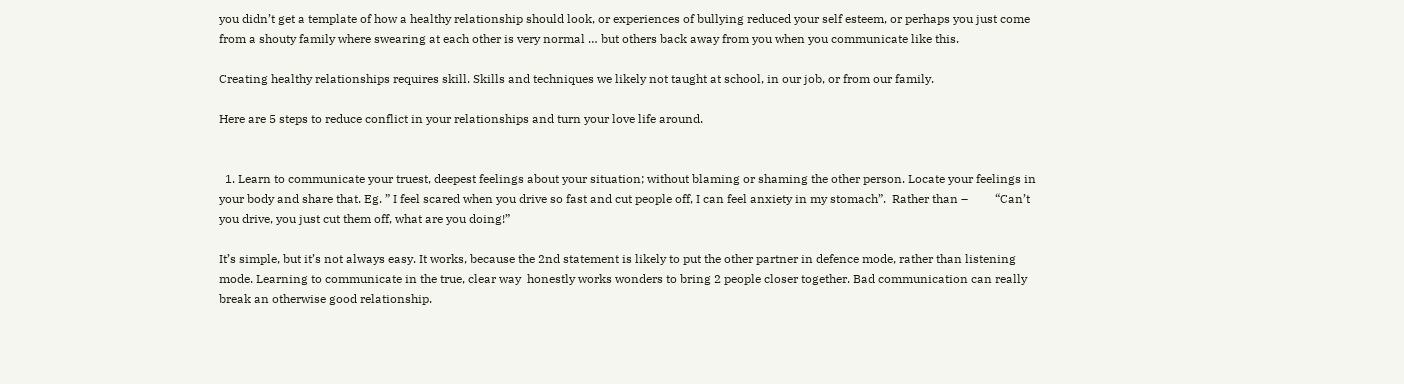you didn’t get a template of how a healthy relationship should look, or experiences of bullying reduced your self esteem, or perhaps you just come from a shouty family where swearing at each other is very normal … but others back away from you when you communicate like this.

Creating healthy relationships requires skill. Skills and techniques we likely not taught at school, in our job, or from our family.

Here are 5 steps to reduce conflict in your relationships and turn your love life around.


  1. Learn to communicate your truest, deepest feelings about your situation; without blaming or shaming the other person. Locate your feelings in your body and share that. Eg. ” I feel scared when you drive so fast and cut people off, I can feel anxiety in my stomach”.  Rather than –         “Can’t you drive, you just cut them off, what are you doing!”

It’s simple, but it’s not always easy. It works, because the 2nd statement is likely to put the other partner in defence mode, rather than listening mode. Learning to communicate in the true, clear way  honestly works wonders to bring 2 people closer together. Bad communication can really break an otherwise good relationship.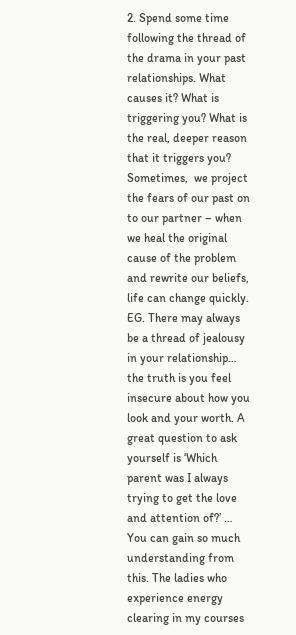2. Spend some time following the thread of the drama in your past relationships. What causes it? What is triggering you? What is the real, deeper reason that it triggers you?  Sometimes,  we project the fears of our past on to our partner – when we heal the original cause of the problem and rewrite our beliefs, life can change quickly. EG. There may always be a thread of jealousy in your relationship… the truth is you feel insecure about how you look and your worth. A great question to ask yourself is ‘Which parent was I always trying to get the love and attention of?’ … You can gain so much understanding from this. The ladies who experience energy clearing in my courses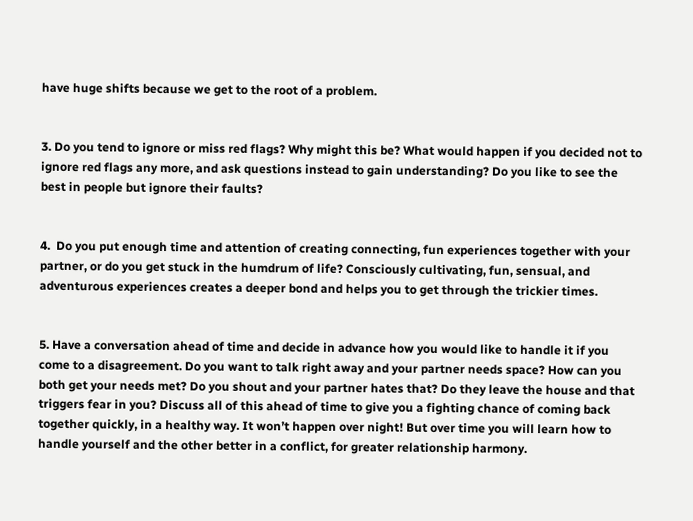have huge shifts because we get to the root of a problem.


3. Do you tend to ignore or miss red flags? Why might this be? What would happen if you decided not to ignore red flags any more, and ask questions instead to gain understanding? Do you like to see the best in people but ignore their faults?


4.  Do you put enough time and attention of creating connecting, fun experiences together with your partner, or do you get stuck in the humdrum of life? Consciously cultivating, fun, sensual, and adventurous experiences creates a deeper bond and helps you to get through the trickier times.


5. Have a conversation ahead of time and decide in advance how you would like to handle it if you come to a disagreement. Do you want to talk right away and your partner needs space? How can you both get your needs met? Do you shout and your partner hates that? Do they leave the house and that triggers fear in you? Discuss all of this ahead of time to give you a fighting chance of coming back together quickly, in a healthy way. It won’t happen over night! But over time you will learn how to handle yourself and the other better in a conflict, for greater relationship harmony.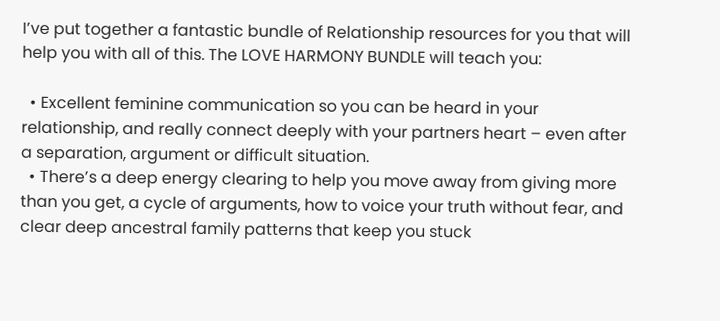I’ve put together a fantastic bundle of Relationship resources for you that will help you with all of this. The LOVE HARMONY BUNDLE will teach you:

  • Excellent feminine communication so you can be heard in your relationship, and really connect deeply with your partners heart – even after a separation, argument or difficult situation.
  • There’s a deep energy clearing to help you move away from giving more than you get, a cycle of arguments, how to voice your truth without fear, and clear deep ancestral family patterns that keep you stuck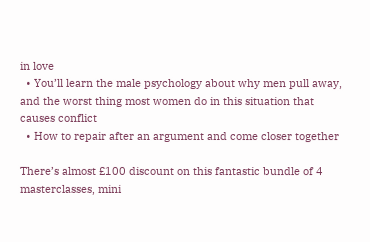in love
  • You’ll learn the male psychology about why men pull away, and the worst thing most women do in this situation that causes conflict
  • How to repair after an argument and come closer together

There’s almost £100 discount on this fantastic bundle of 4 masterclasses, mini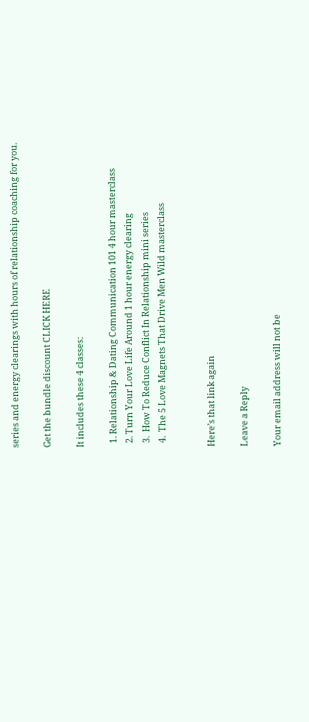series and energy clearings with hours of relationship coaching for you.

Get the bundle discount CLICK HERE

It includes these 4 classes:

  1. Relationship & Dating Communication 101 4 hour masterclass
  2. Turn Your Love Life Around 1 hour energy clearing
  3.  How To Reduce Conflict In Relationship mini series
  4.  The 5 Love Magnets That Drive Men Wild masterclass


Here’s that link again

Leave a Reply

Your email address will not be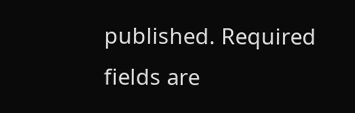published. Required fields are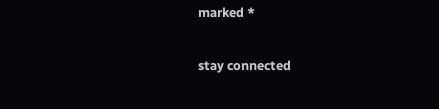marked *

stay connected